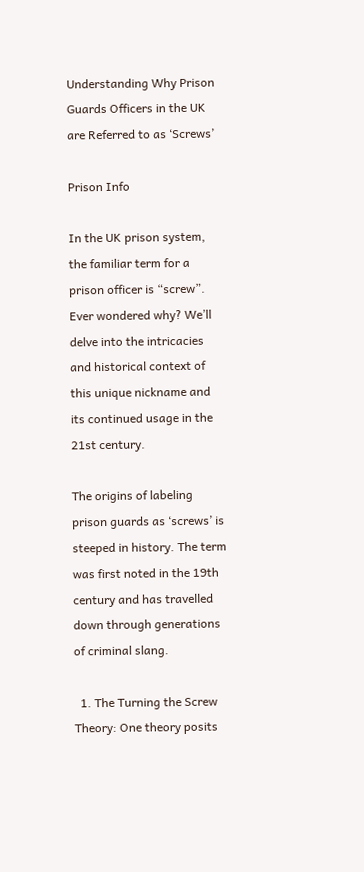Understanding Why Prison Guards Officers in the UK are Referred to as ‘Screws’

Prison Info

In the UK prison system, the familiar term for a prison officer is “screw”. Ever wondered why? We’ll delve into the intricacies and historical context of this unique nickname and its continued usage in the 21st century.

The origins of labeling prison guards as ‘screws’ is steeped in history. The term was first noted in the 19th century and has travelled down through generations of criminal slang.

  1. The Turning the Screw Theory: One theory posits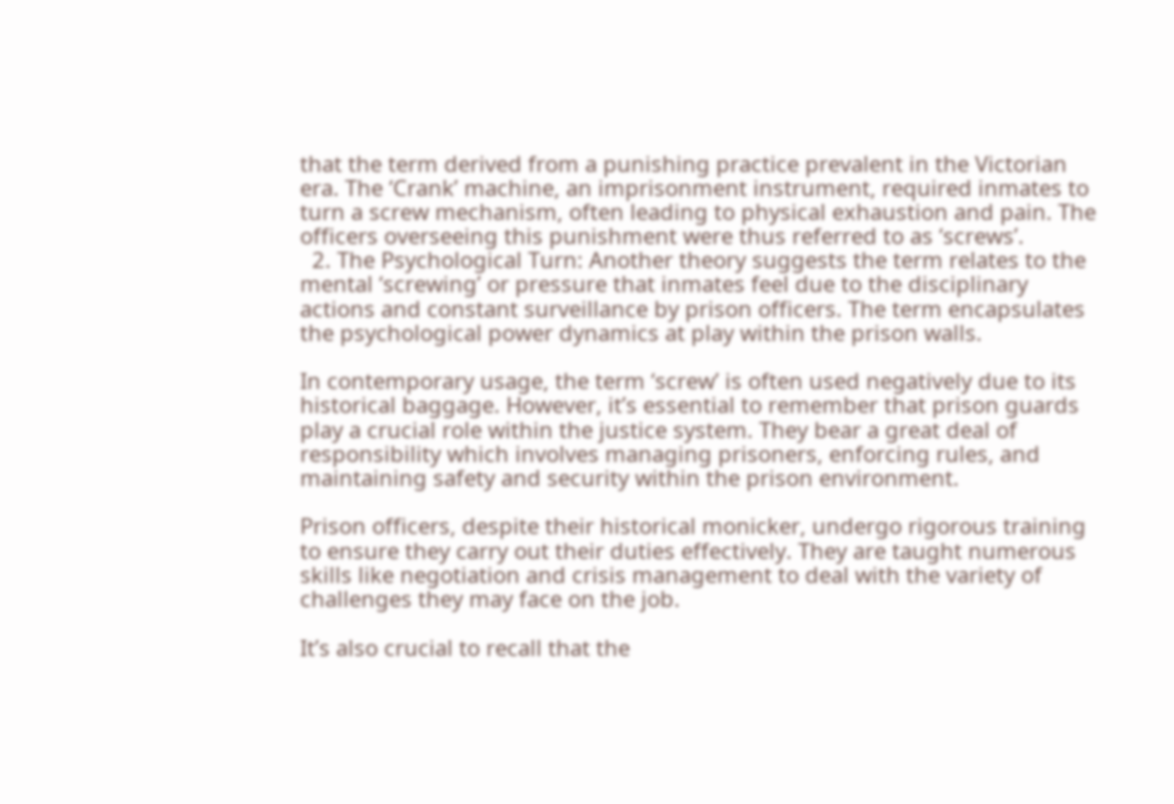that the term derived from a punishing practice prevalent in the Victorian era. The ‘Crank’ machine, an imprisonment instrument, required inmates to turn a screw mechanism, often leading to physical exhaustion and pain. The officers overseeing this punishment were thus referred to as ‘screws’.
  2. The Psychological Turn: Another theory suggests the term relates to the mental ‘screwing’ or pressure that inmates feel due to the disciplinary actions and constant surveillance by prison officers. The term encapsulates the psychological power dynamics at play within the prison walls.

In contemporary usage, the term ‘screw’ is often used negatively due to its historical baggage. However, it’s essential to remember that prison guards play a crucial role within the justice system. They bear a great deal of responsibility which involves managing prisoners, enforcing rules, and maintaining safety and security within the prison environment.

Prison officers, despite their historical monicker, undergo rigorous training to ensure they carry out their duties effectively. They are taught numerous skills like negotiation and crisis management to deal with the variety of challenges they may face on the job.

It’s also crucial to recall that the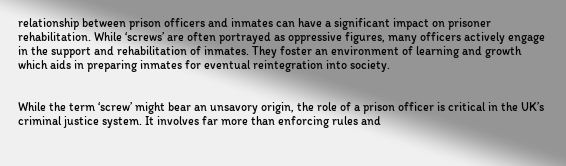relationship between prison officers and inmates can have a significant impact on prisoner rehabilitation. While ‘screws’ are often portrayed as oppressive figures, many officers actively engage in the support and rehabilitation of inmates. They foster an environment of learning and growth which aids in preparing inmates for eventual reintegration into society.


While the term ‘screw’ might bear an unsavory origin, the role of a prison officer is critical in the UK’s criminal justice system. It involves far more than enforcing rules and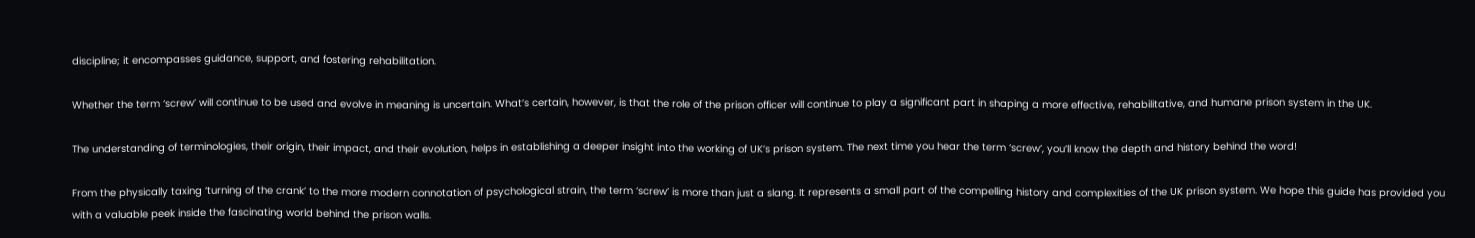discipline; it encompasses guidance, support, and fostering rehabilitation.

Whether the term ‘screw’ will continue to be used and evolve in meaning is uncertain. What’s certain, however, is that the role of the prison officer will continue to play a significant part in shaping a more effective, rehabilitative, and humane prison system in the UK.

The understanding of terminologies, their origin, their impact, and their evolution, helps in establishing a deeper insight into the working of UK’s prison system. The next time you hear the term ‘screw’, you’ll know the depth and history behind the word!

From the physically taxing ‘turning of the crank’ to the more modern connotation of psychological strain, the term ‘screw’ is more than just a slang. It represents a small part of the compelling history and complexities of the UK prison system. We hope this guide has provided you with a valuable peek inside the fascinating world behind the prison walls.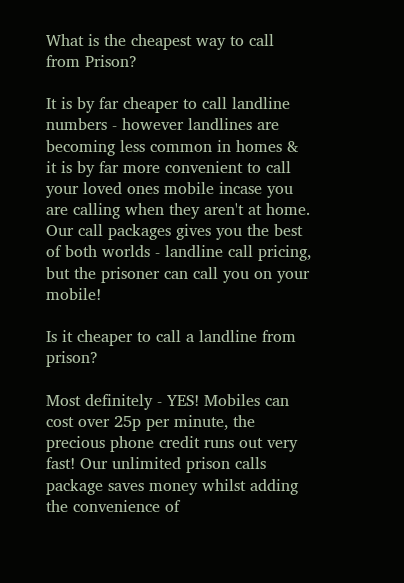What is the cheapest way to call from Prison?

It is by far cheaper to call landline numbers - however landlines are becoming less common in homes & it is by far more convenient to call your loved ones mobile incase you are calling when they aren't at home. Our call packages gives you the best of both worlds - landline call pricing, but the prisoner can call you on your mobile!

Is it cheaper to call a landline from prison?

Most definitely - YES! Mobiles can cost over 25p per minute, the precious phone credit runs out very fast! Our unlimited prison calls package saves money whilst adding the convenience of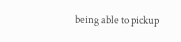being able to pickup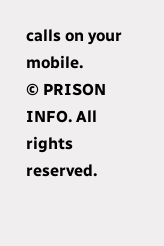calls on your mobile.
© PRISON INFO. All rights reserved.